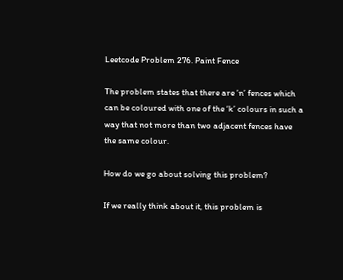Leetcode Problem 276. Paint Fence

The problem states that there are ’n’ fences which can be coloured with one of the ‘k’ colours in such a way that not more than two adjacent fences have the same colour.

How do we go about solving this problem?

If we really think about it, this problem is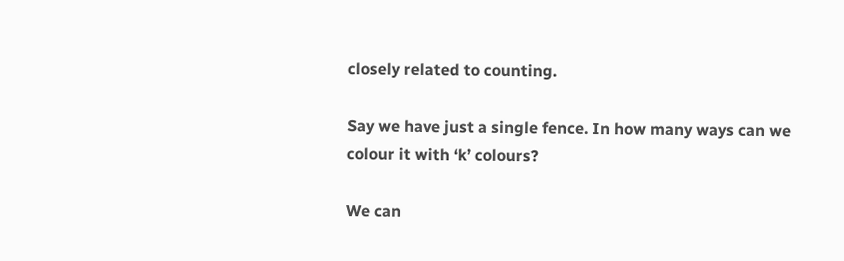closely related to counting.

Say we have just a single fence. In how many ways can we colour it with ‘k’ colours?

We can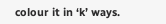colour it in ‘k’ ways.